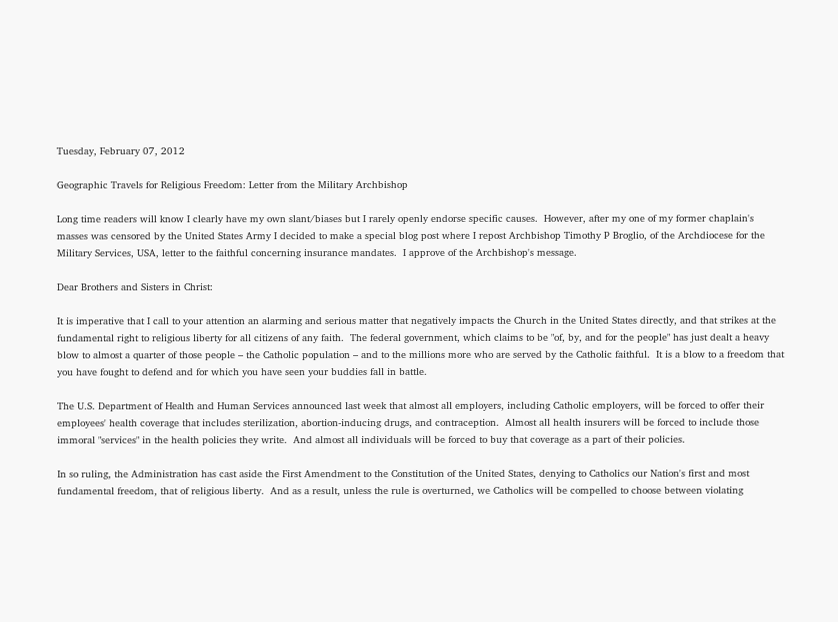Tuesday, February 07, 2012

Geographic Travels for Religious Freedom: Letter from the Military Archbishop

Long time readers will know I clearly have my own slant/biases but I rarely openly endorse specific causes.  However, after my one of my former chaplain's masses was censored by the United States Army I decided to make a special blog post where I repost Archbishop Timothy P Broglio, of the Archdiocese for the Military Services, USA, letter to the faithful concerning insurance mandates.  I approve of the Archbishop's message.

Dear Brothers and Sisters in Christ:

It is imperative that I call to your attention an alarming and serious matter that negatively impacts the Church in the United States directly, and that strikes at the fundamental right to religious liberty for all citizens of any faith.  The federal government, which claims to be "of, by, and for the people" has just dealt a heavy blow to almost a quarter of those people – the Catholic population – and to the millions more who are served by the Catholic faithful.  It is a blow to a freedom that you have fought to defend and for which you have seen your buddies fall in battle.

The U.S. Department of Health and Human Services announced last week that almost all employers, including Catholic employers, will be forced to offer their employees' health coverage that includes sterilization, abortion-inducing drugs, and contraception.  Almost all health insurers will be forced to include those immoral "services" in the health policies they write.  And almost all individuals will be forced to buy that coverage as a part of their policies.

In so ruling, the Administration has cast aside the First Amendment to the Constitution of the United States, denying to Catholics our Nation's first and most fundamental freedom, that of religious liberty.  And as a result, unless the rule is overturned, we Catholics will be compelled to choose between violating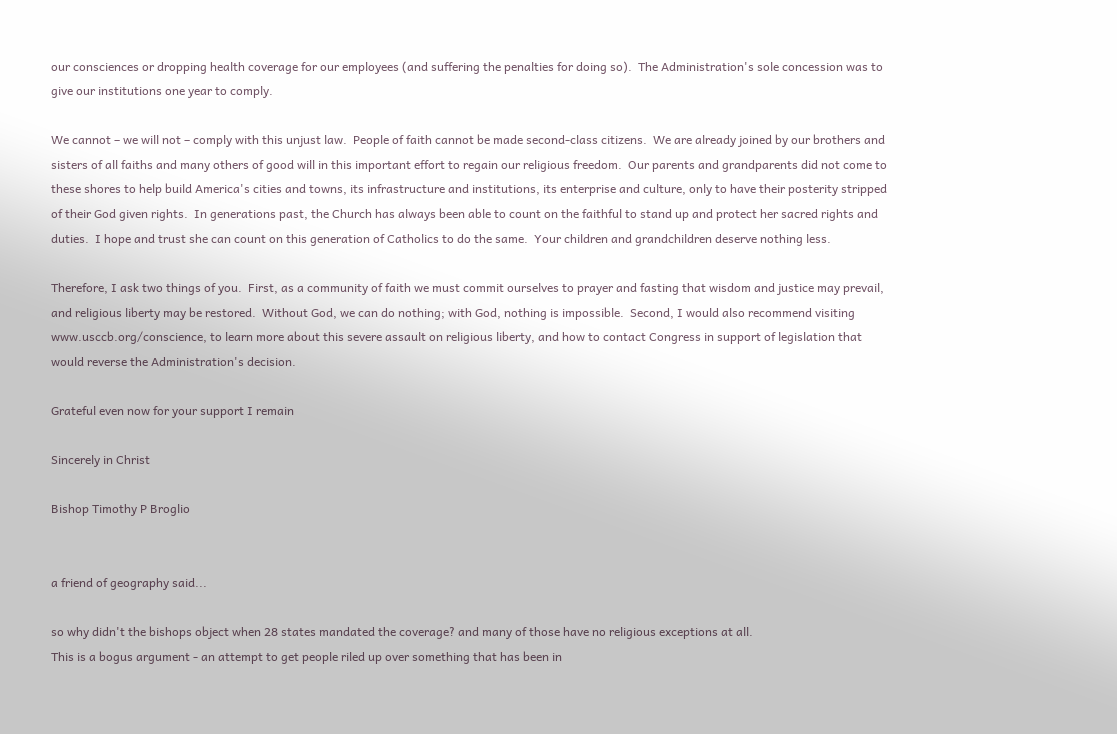our consciences or dropping health coverage for our employees (and suffering the penalties for doing so).  The Administration's sole concession was to give our institutions one year to comply.

We cannot – we will not – comply with this unjust law.  People of faith cannot be made second-class citizens.  We are already joined by our brothers and sisters of all faiths and many others of good will in this important effort to regain our religious freedom.  Our parents and grandparents did not come to these shores to help build America's cities and towns, its infrastructure and institutions, its enterprise and culture, only to have their posterity stripped of their God given rights.  In generations past, the Church has always been able to count on the faithful to stand up and protect her sacred rights and duties.  I hope and trust she can count on this generation of Catholics to do the same.  Your children and grandchildren deserve nothing less.

Therefore, I ask two things of you.  First, as a community of faith we must commit ourselves to prayer and fasting that wisdom and justice may prevail, and religious liberty may be restored.  Without God, we can do nothing; with God, nothing is impossible.  Second, I would also recommend visiting www.usccb.org/conscience, to learn more about this severe assault on religious liberty, and how to contact Congress in support of legislation that would reverse the Administration's decision.

Grateful even now for your support I remain

Sincerely in Christ

Bishop Timothy P Broglio


a friend of geography said...

so why didn't the bishops object when 28 states mandated the coverage? and many of those have no religious exceptions at all.
This is a bogus argument - an attempt to get people riled up over something that has been in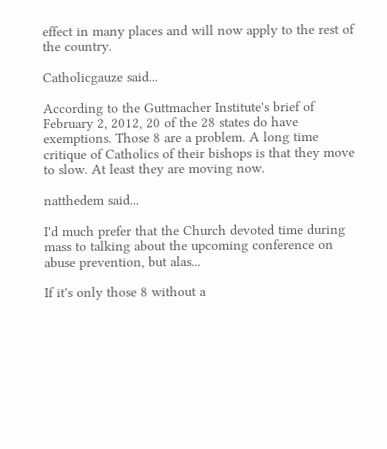effect in many places and will now apply to the rest of the country.

Catholicgauze said...

According to the Guttmacher Institute's brief of February 2, 2012, 20 of the 28 states do have exemptions. Those 8 are a problem. A long time critique of Catholics of their bishops is that they move to slow. At least they are moving now.

natthedem said...

I'd much prefer that the Church devoted time during mass to talking about the upcoming conference on abuse prevention, but alas...

If it's only those 8 without a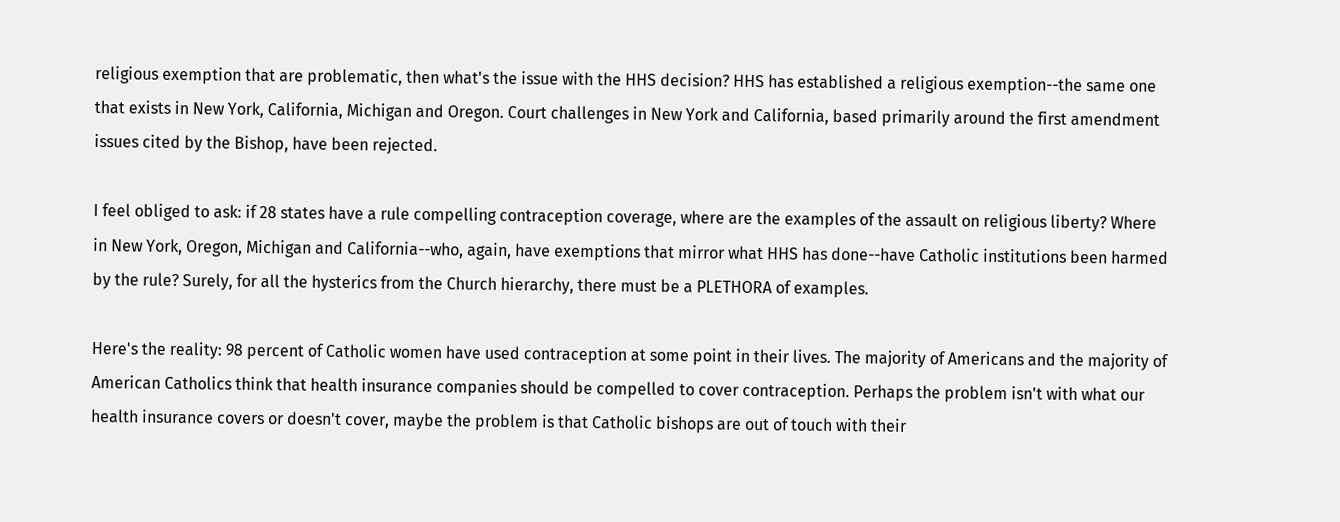religious exemption that are problematic, then what's the issue with the HHS decision? HHS has established a religious exemption--the same one that exists in New York, California, Michigan and Oregon. Court challenges in New York and California, based primarily around the first amendment issues cited by the Bishop, have been rejected.

I feel obliged to ask: if 28 states have a rule compelling contraception coverage, where are the examples of the assault on religious liberty? Where in New York, Oregon, Michigan and California--who, again, have exemptions that mirror what HHS has done--have Catholic institutions been harmed by the rule? Surely, for all the hysterics from the Church hierarchy, there must be a PLETHORA of examples.

Here's the reality: 98 percent of Catholic women have used contraception at some point in their lives. The majority of Americans and the majority of American Catholics think that health insurance companies should be compelled to cover contraception. Perhaps the problem isn't with what our health insurance covers or doesn't cover, maybe the problem is that Catholic bishops are out of touch with their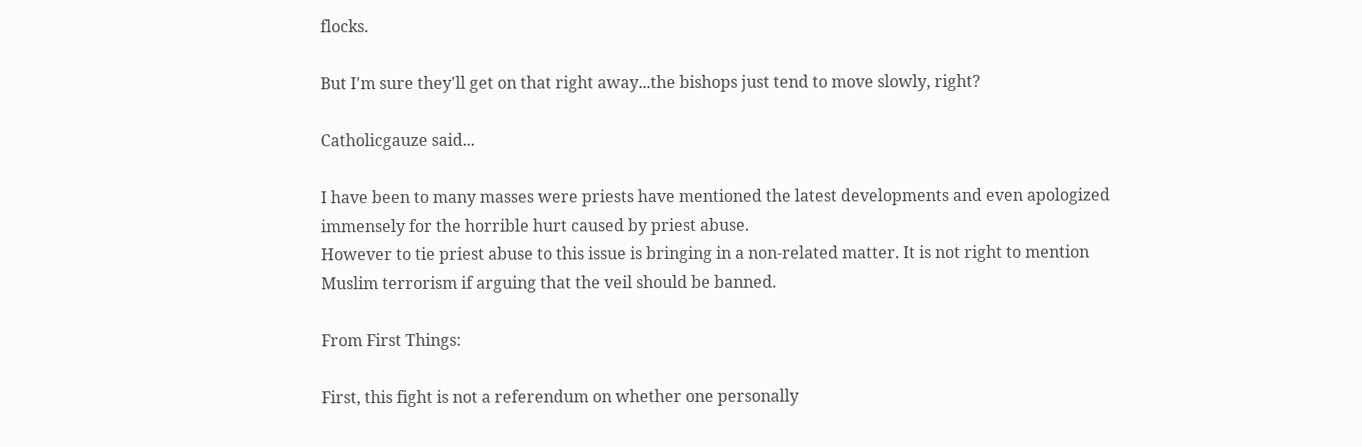flocks.

But I'm sure they'll get on that right away...the bishops just tend to move slowly, right?

Catholicgauze said...

I have been to many masses were priests have mentioned the latest developments and even apologized immensely for the horrible hurt caused by priest abuse.
However to tie priest abuse to this issue is bringing in a non-related matter. It is not right to mention Muslim terrorism if arguing that the veil should be banned.

From First Things:

First, this fight is not a referendum on whether one personally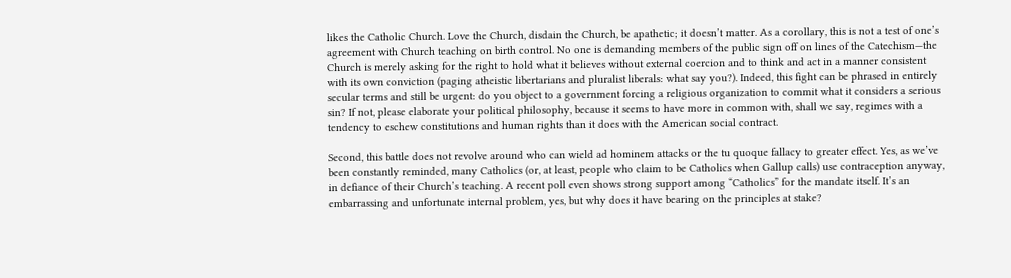likes the Catholic Church. Love the Church, disdain the Church, be apathetic; it doesn’t matter. As a corollary, this is not a test of one’s agreement with Church teaching on birth control. No one is demanding members of the public sign off on lines of the Catechism—the Church is merely asking for the right to hold what it believes without external coercion and to think and act in a manner consistent with its own conviction (paging atheistic libertarians and pluralist liberals: what say you?). Indeed, this fight can be phrased in entirely secular terms and still be urgent: do you object to a government forcing a religious organization to commit what it considers a serious sin? If not, please elaborate your political philosophy, because it seems to have more in common with, shall we say, regimes with a tendency to eschew constitutions and human rights than it does with the American social contract.

Second, this battle does not revolve around who can wield ad hominem attacks or the tu quoque fallacy to greater effect. Yes, as we’ve been constantly reminded, many Catholics (or, at least, people who claim to be Catholics when Gallup calls) use contraception anyway, in defiance of their Church’s teaching. A recent poll even shows strong support among “Catholics” for the mandate itself. It’s an embarrassing and unfortunate internal problem, yes, but why does it have bearing on the principles at stake?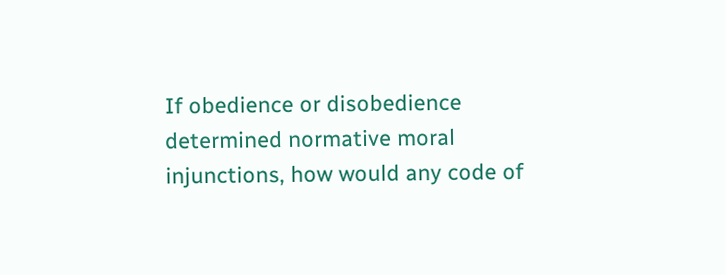If obedience or disobedience determined normative moral injunctions, how would any code of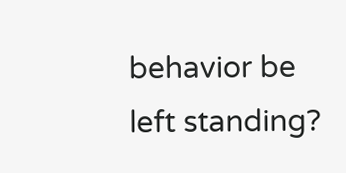behavior be left standing?